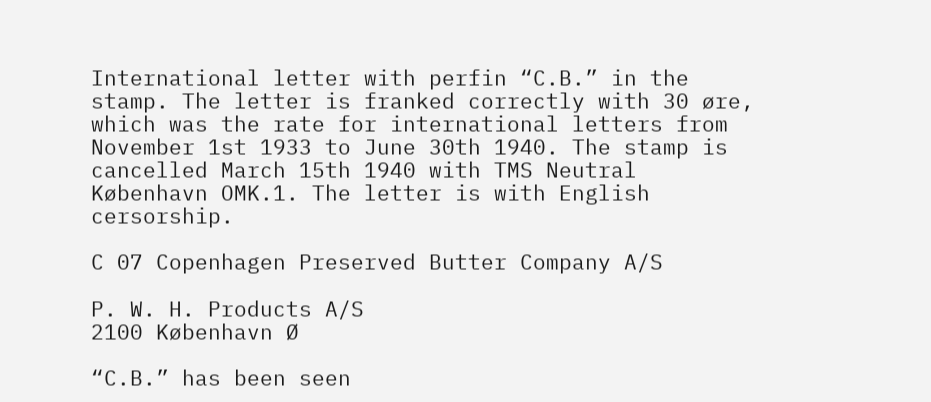International letter with perfin “C.B.” in the stamp. The letter is franked correctly with 30 øre, which was the rate for international letters from  November 1st 1933 to June 30th 1940. The stamp is cancelled March 15th 1940 with TMS Neutral København OMK.1. The letter is with English cersorship.

C 07 Copenhagen Preserved Butter Company A/S

P. W. H. Products A/S
2100 København Ø

“C.B.” has been seen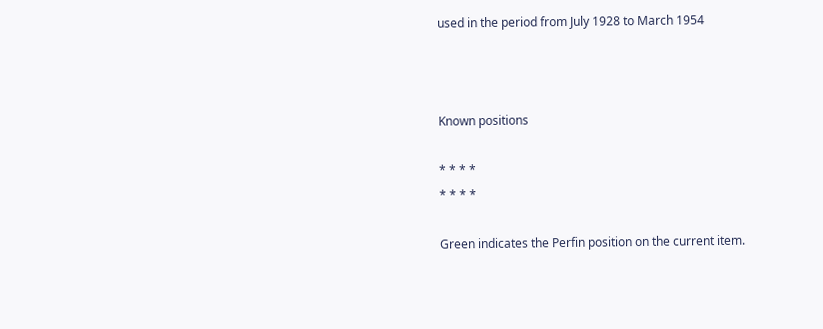used in the period from July 1928 to March 1954



Known positions

* * * *
* * * *

Green indicates the Perfin position on the current item.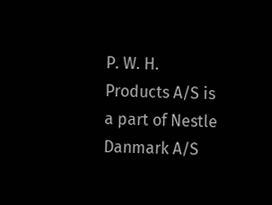P. W. H. Products A/S is a part of Nestle Danmark A/S